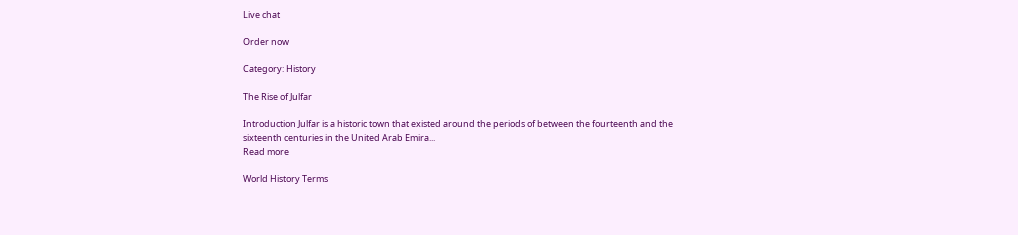Live chat

Order now

Category: History

The Rise of Julfar

Introduction Julfar is a historic town that existed around the periods of between the fourteenth and the sixteenth centuries in the United Arab Emira...
Read more

World History Terms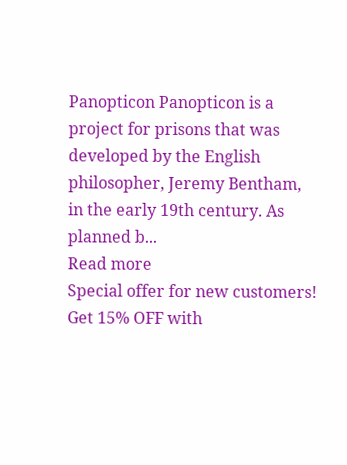Panopticon Panopticon is a project for prisons that was developed by the English philosopher, Jeremy Bentham, in the early 19th century. As planned b...
Read more
Special offer for new customers! Get 15% OFF with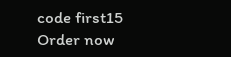code first15 Order now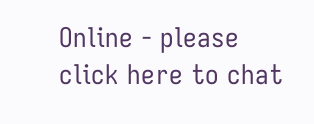Online - please click here to chat